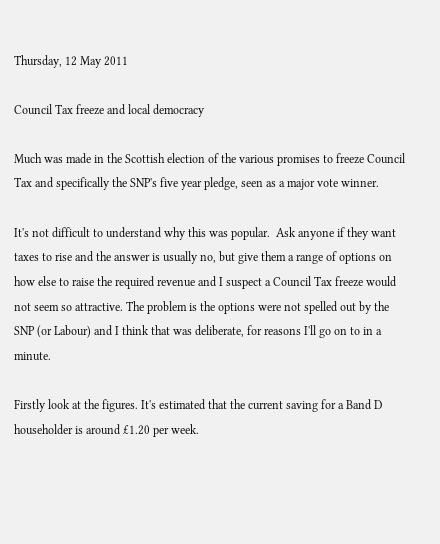Thursday, 12 May 2011

Council Tax freeze and local democracy

Much was made in the Scottish election of the various promises to freeze Council Tax and specifically the SNP's five year pledge, seen as a major vote winner.

It's not difficult to understand why this was popular.  Ask anyone if they want taxes to rise and the answer is usually no, but give them a range of options on how else to raise the required revenue and I suspect a Council Tax freeze would not seem so attractive. The problem is the options were not spelled out by the SNP (or Labour) and I think that was deliberate, for reasons I'll go on to in a minute.

Firstly look at the figures. It's estimated that the current saving for a Band D householder is around £1.20 per week.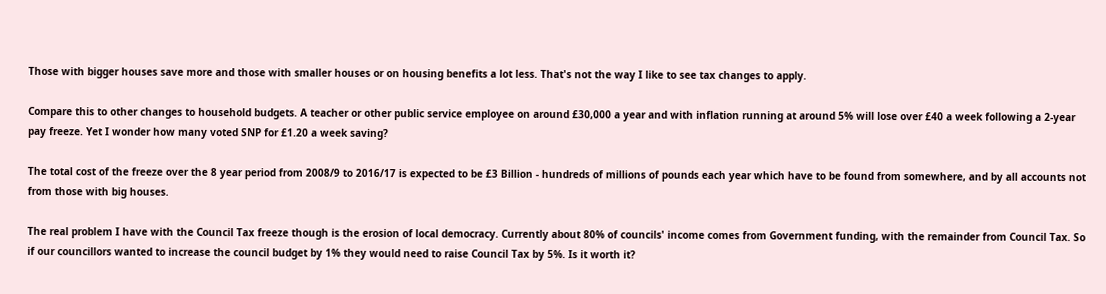Those with bigger houses save more and those with smaller houses or on housing benefits a lot less. That's not the way I like to see tax changes to apply.

Compare this to other changes to household budgets. A teacher or other public service employee on around £30,000 a year and with inflation running at around 5% will lose over £40 a week following a 2-year pay freeze. Yet I wonder how many voted SNP for £1.20 a week saving?

The total cost of the freeze over the 8 year period from 2008/9 to 2016/17 is expected to be £3 Billion - hundreds of millions of pounds each year which have to be found from somewhere, and by all accounts not from those with big houses.

The real problem I have with the Council Tax freeze though is the erosion of local democracy. Currently about 80% of councils' income comes from Government funding, with the remainder from Council Tax. So if our councillors wanted to increase the council budget by 1% they would need to raise Council Tax by 5%. Is it worth it?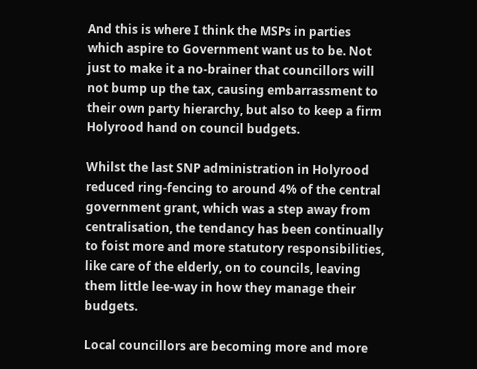And this is where I think the MSPs in parties which aspire to Government want us to be. Not just to make it a no-brainer that councillors will not bump up the tax, causing embarrassment to their own party hierarchy, but also to keep a firm Holyrood hand on council budgets.

Whilst the last SNP administration in Holyrood reduced ring-fencing to around 4% of the central government grant, which was a step away from centralisation, the tendancy has been continually to foist more and more statutory responsibilities, like care of the elderly, on to councils, leaving them little lee-way in how they manage their budgets.

Local councillors are becoming more and more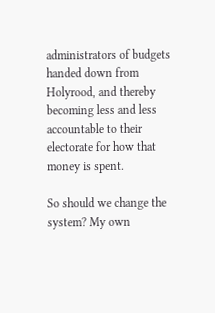administrators of budgets handed down from Holyrood, and thereby becoming less and less accountable to their electorate for how that money is spent.

So should we change the system? My own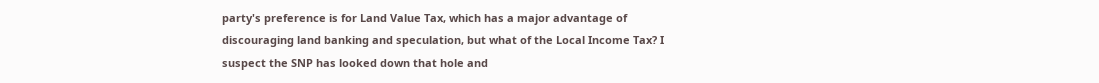party's preference is for Land Value Tax, which has a major advantage of discouraging land banking and speculation, but what of the Local Income Tax? I suspect the SNP has looked down that hole and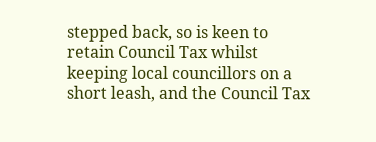stepped back, so is keen to retain Council Tax whilst keeping local councillors on a short leash, and the Council Tax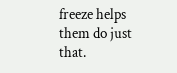freeze helps them do just that.